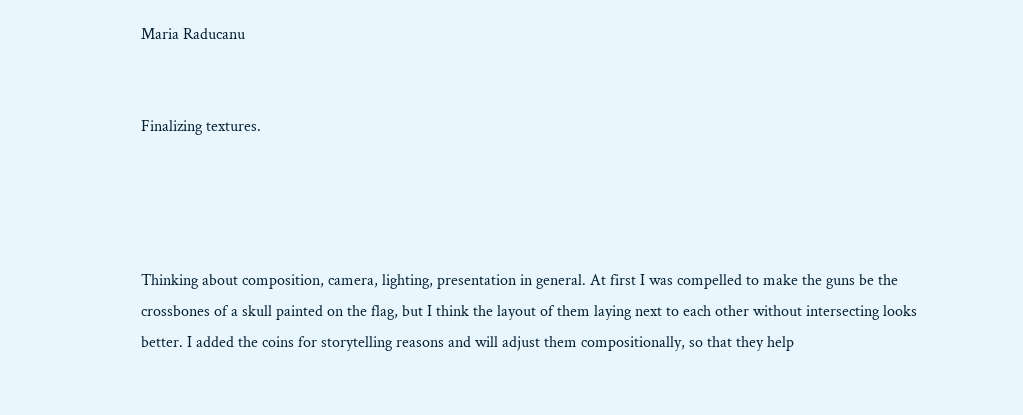Maria Raducanu


Finalizing textures.




Thinking about composition, camera, lighting, presentation in general. At first I was compelled to make the guns be the crossbones of a skull painted on the flag, but I think the layout of them laying next to each other without intersecting looks better. I added the coins for storytelling reasons and will adjust them compositionally, so that they help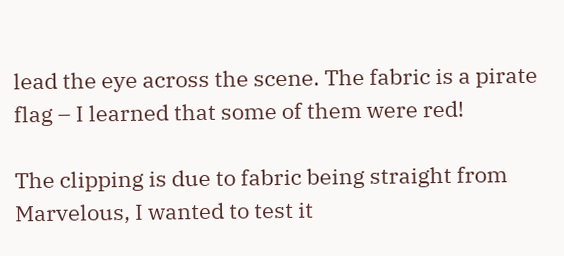lead the eye across the scene. The fabric is a pirate flag – I learned that some of them were red!

The clipping is due to fabric being straight from Marvelous, I wanted to test it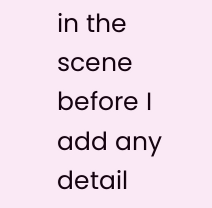in the scene before I add any detail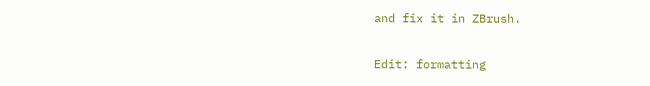and fix it in ZBrush.


Edit: formatting